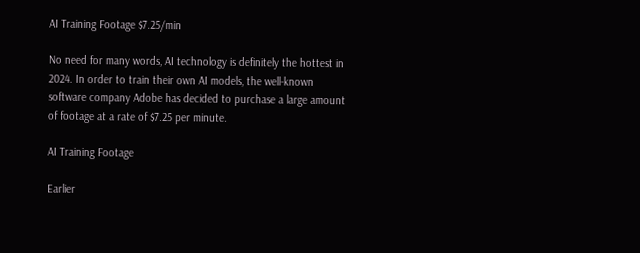AI Training Footage $7.25/min

No need for many words, AI technology is definitely the hottest in 2024. In order to train their own AI models, the well-known software company Adobe has decided to purchase a large amount of footage at a rate of $7.25 per minute.

AI Training Footage

Earlier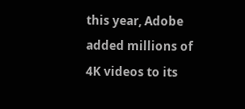this year, Adobe added millions of 4K videos to its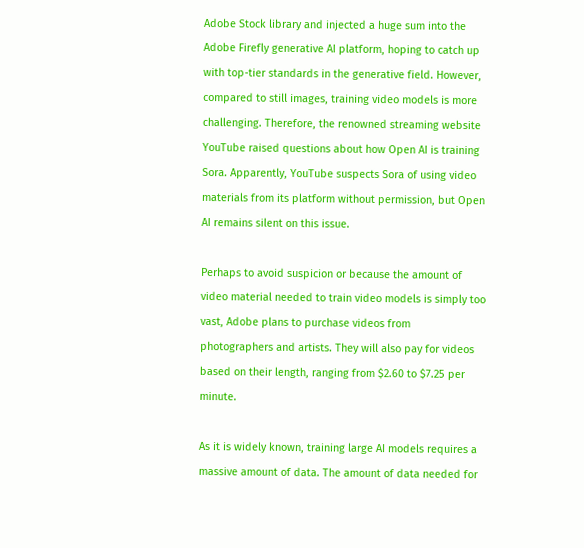Adobe Stock library and injected a huge sum into the Adobe Firefly generative AI platform, hoping to catch up with top-tier standards in the generative field. However, compared to still images, training video models is more challenging. Therefore, the renowned streaming website YouTube raised questions about how Open AI is training Sora. Apparently, YouTube suspects Sora of using video materials from its platform without permission, but Open AI remains silent on this issue.

Perhaps to avoid suspicion or because the amount of video material needed to train video models is simply too vast, Adobe plans to purchase videos from photographers and artists. They will also pay for videos based on their length, ranging from $2.60 to $7.25 per minute.

As it is widely known, training large AI models requires a massive amount of data. The amount of data needed for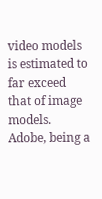video models is estimated to far exceed that of image models. Adobe, being a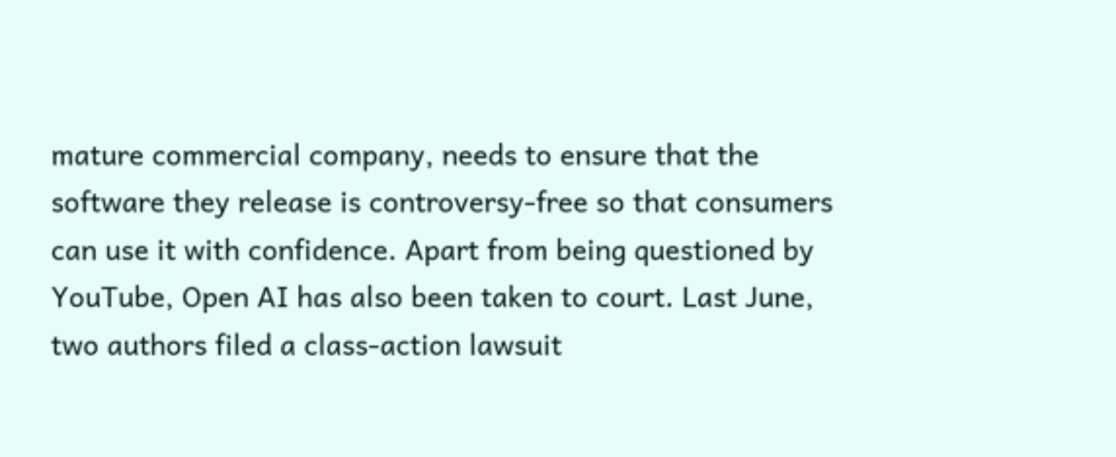mature commercial company, needs to ensure that the software they release is controversy-free so that consumers can use it with confidence. Apart from being questioned by YouTube, Open AI has also been taken to court. Last June, two authors filed a class-action lawsuit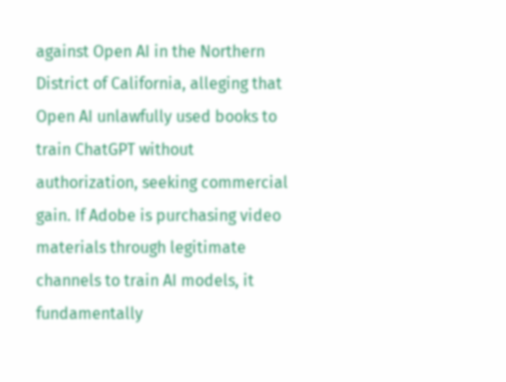against Open AI in the Northern District of California, alleging that Open AI unlawfully used books to train ChatGPT without authorization, seeking commercial gain. If Adobe is purchasing video materials through legitimate channels to train AI models, it fundamentally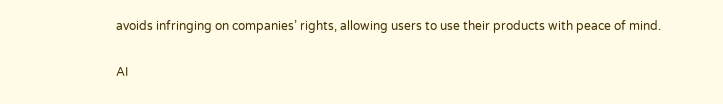avoids infringing on companies’ rights, allowing users to use their products with peace of mind.

AI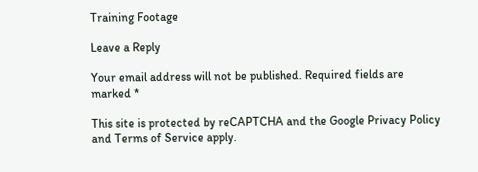Training Footage

Leave a Reply

Your email address will not be published. Required fields are marked *

This site is protected by reCAPTCHA and the Google Privacy Policy and Terms of Service apply.